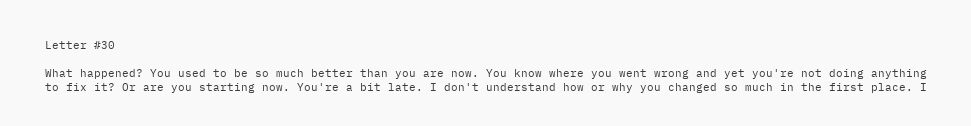Letter #30

What happened? You used to be so much better than you are now. You know where you went wrong and yet you're not doing anything to fix it? Or are you starting now. You're a bit late. I don't understand how or why you changed so much in the first place. I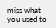miss what you used to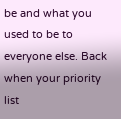be and what you used to be to everyone else. Back when your priority list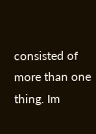consisted of more than one thing. Im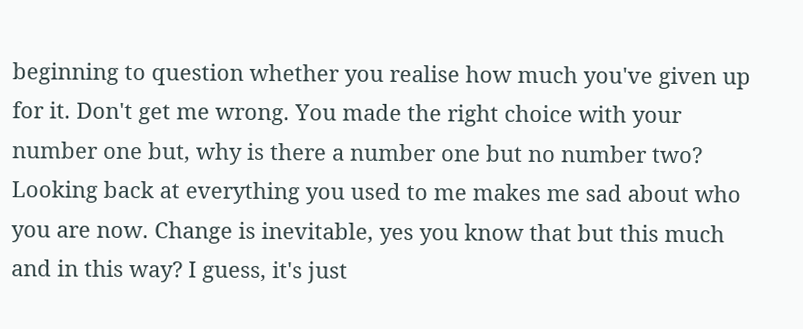beginning to question whether you realise how much you've given up for it. Don't get me wrong. You made the right choice with your number one but, why is there a number one but no number two?
Looking back at everything you used to me makes me sad about who you are now. Change is inevitable, yes you know that but this much and in this way? I guess, it's just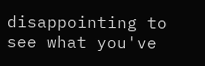disappointing to see what you've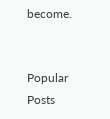become.


Popular Posts